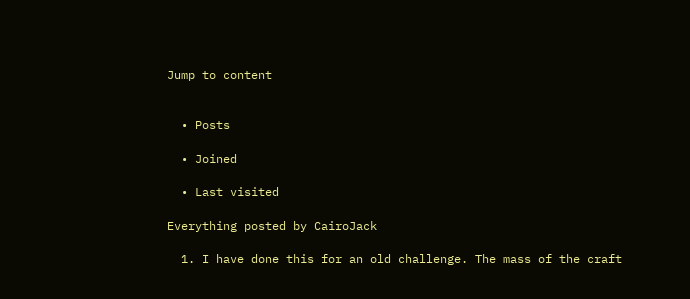Jump to content


  • Posts

  • Joined

  • Last visited

Everything posted by CairoJack

  1. I have done this for an old challenge. The mass of the craft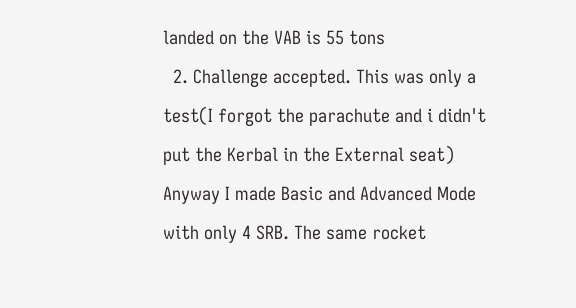landed on the VAB is 55 tons
  2. Challenge accepted. This was only a test(I forgot the parachute and i didn't put the Kerbal in the External seat) Anyway I made Basic and Advanced Mode with only 4 SRB. The same rocket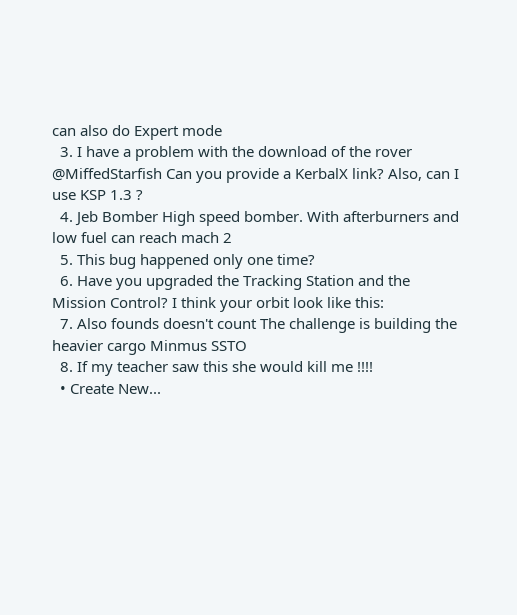can also do Expert mode
  3. I have a problem with the download of the rover @MiffedStarfish Can you provide a KerbalX link? Also, can I use KSP 1.3 ?
  4. Jeb Bomber High speed bomber. With afterburners and low fuel can reach mach 2
  5. This bug happened only one time?
  6. Have you upgraded the Tracking Station and the Mission Control? I think your orbit look like this:
  7. Also founds doesn't count The challenge is building the heavier cargo Minmus SSTO
  8. If my teacher saw this she would kill me !!!!
  • Create New...